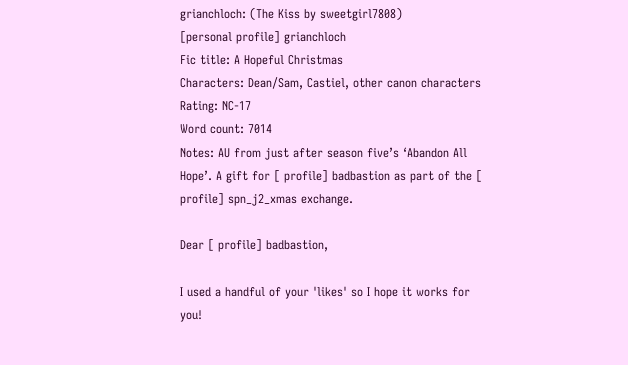grianchloch: (The Kiss by sweetgirl7808)
[personal profile] grianchloch
Fic title: A Hopeful Christmas
Characters: Dean/Sam, Castiel, other canon characters
Rating: NC-17
Word count: 7014
Notes: AU from just after season five’s ‘Abandon All Hope’. A gift for [ profile] badbastion as part of the [ profile] spn_j2_xmas exchange.

Dear [ profile] badbastion,

I used a handful of your 'likes' so I hope it works for you!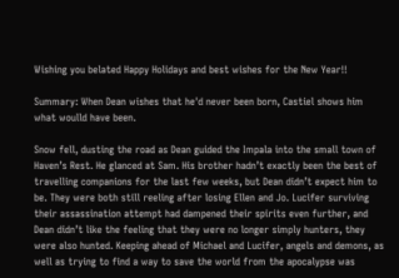Wishing you belated Happy Holidays and best wishes for the New Year!!

Summary: When Dean wishes that he'd never been born, Castiel shows him what woulld have been.

Snow fell, dusting the road as Dean guided the Impala into the small town of Haven’s Rest. He glanced at Sam. His brother hadn’t exactly been the best of travelling companions for the last few weeks, but Dean didn’t expect him to be. They were both still reeling after losing Ellen and Jo. Lucifer surviving their assassination attempt had dampened their spirits even further, and Dean didn’t like the feeling that they were no longer simply hunters, they were also hunted. Keeping ahead of Michael and Lucifer, angels and demons, as well as trying to find a way to save the world from the apocalypse was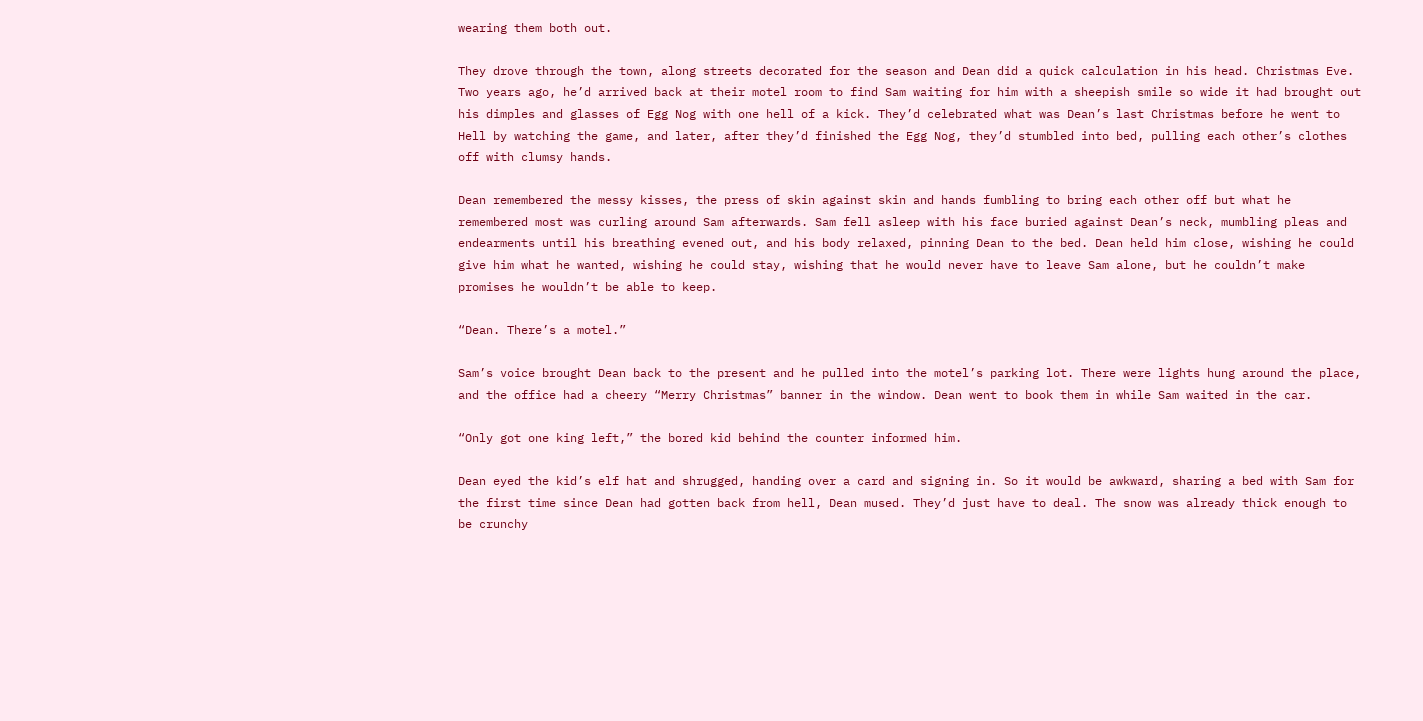wearing them both out.

They drove through the town, along streets decorated for the season and Dean did a quick calculation in his head. Christmas Eve. Two years ago, he’d arrived back at their motel room to find Sam waiting for him with a sheepish smile so wide it had brought out his dimples and glasses of Egg Nog with one hell of a kick. They’d celebrated what was Dean’s last Christmas before he went to Hell by watching the game, and later, after they’d finished the Egg Nog, they’d stumbled into bed, pulling each other’s clothes off with clumsy hands.

Dean remembered the messy kisses, the press of skin against skin and hands fumbling to bring each other off but what he remembered most was curling around Sam afterwards. Sam fell asleep with his face buried against Dean’s neck, mumbling pleas and endearments until his breathing evened out, and his body relaxed, pinning Dean to the bed. Dean held him close, wishing he could give him what he wanted, wishing he could stay, wishing that he would never have to leave Sam alone, but he couldn’t make promises he wouldn’t be able to keep.

“Dean. There’s a motel.”

Sam’s voice brought Dean back to the present and he pulled into the motel’s parking lot. There were lights hung around the place, and the office had a cheery “Merry Christmas” banner in the window. Dean went to book them in while Sam waited in the car.

“Only got one king left,” the bored kid behind the counter informed him.

Dean eyed the kid’s elf hat and shrugged, handing over a card and signing in. So it would be awkward, sharing a bed with Sam for the first time since Dean had gotten back from hell, Dean mused. They’d just have to deal. The snow was already thick enough to be crunchy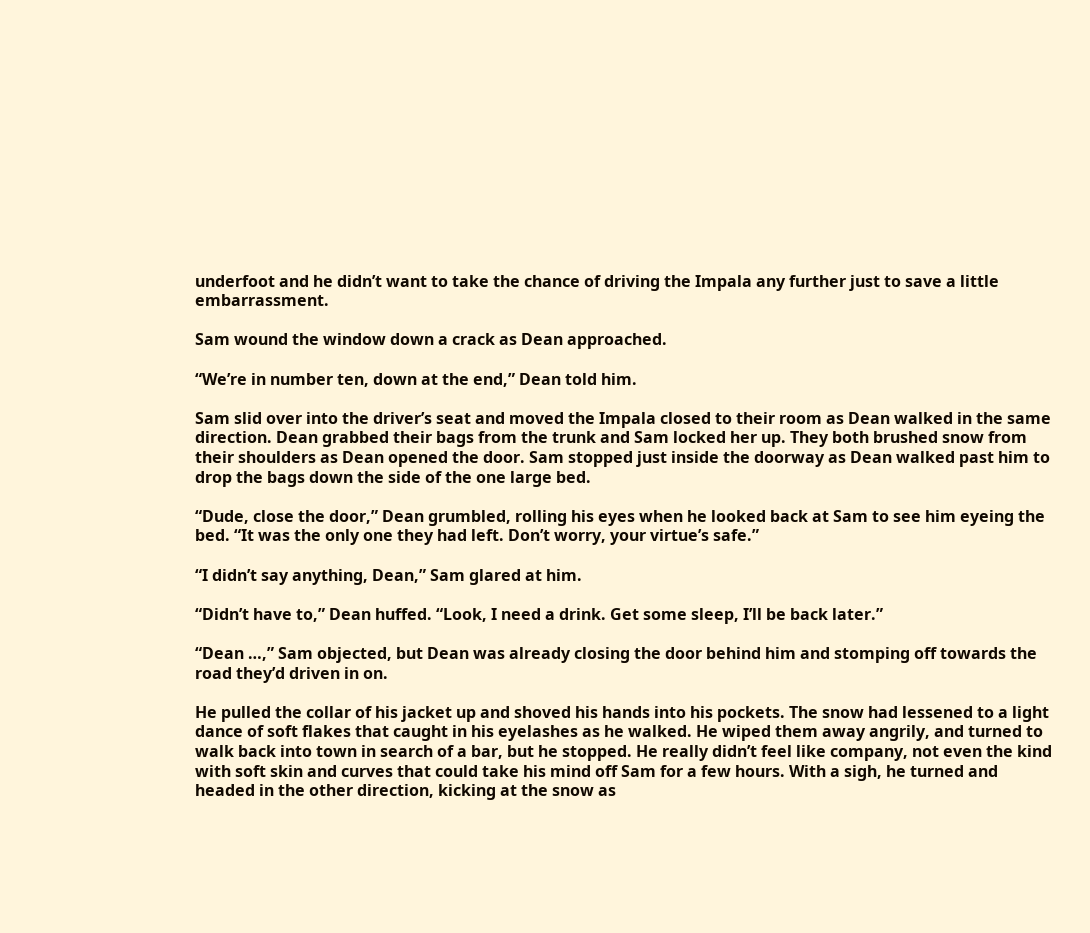underfoot and he didn’t want to take the chance of driving the Impala any further just to save a little embarrassment.

Sam wound the window down a crack as Dean approached.

“We’re in number ten, down at the end,” Dean told him.

Sam slid over into the driver’s seat and moved the Impala closed to their room as Dean walked in the same direction. Dean grabbed their bags from the trunk and Sam locked her up. They both brushed snow from their shoulders as Dean opened the door. Sam stopped just inside the doorway as Dean walked past him to drop the bags down the side of the one large bed.

“Dude, close the door,” Dean grumbled, rolling his eyes when he looked back at Sam to see him eyeing the bed. “It was the only one they had left. Don’t worry, your virtue’s safe.”

“I didn’t say anything, Dean,” Sam glared at him.

“Didn’t have to,” Dean huffed. “Look, I need a drink. Get some sleep, I’ll be back later.”

“Dean …,” Sam objected, but Dean was already closing the door behind him and stomping off towards the road they’d driven in on.

He pulled the collar of his jacket up and shoved his hands into his pockets. The snow had lessened to a light dance of soft flakes that caught in his eyelashes as he walked. He wiped them away angrily, and turned to walk back into town in search of a bar, but he stopped. He really didn’t feel like company, not even the kind with soft skin and curves that could take his mind off Sam for a few hours. With a sigh, he turned and headed in the other direction, kicking at the snow as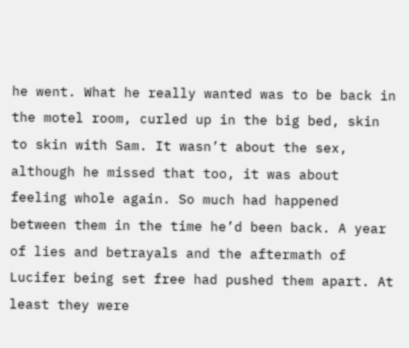he went. What he really wanted was to be back in the motel room, curled up in the big bed, skin to skin with Sam. It wasn’t about the sex, although he missed that too, it was about feeling whole again. So much had happened between them in the time he’d been back. A year of lies and betrayals and the aftermath of Lucifer being set free had pushed them apart. At least they were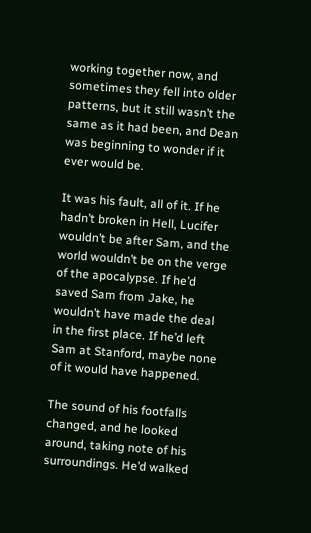working together now, and sometimes they fell into older patterns, but it still wasn’t the same as it had been, and Dean was beginning to wonder if it ever would be.

It was his fault, all of it. If he hadn’t broken in Hell, Lucifer wouldn’t be after Sam, and the world wouldn’t be on the verge of the apocalypse. If he’d saved Sam from Jake, he wouldn’t have made the deal in the first place. If he’d left Sam at Stanford, maybe none of it would have happened.

The sound of his footfalls changed, and he looked around, taking note of his surroundings. He’d walked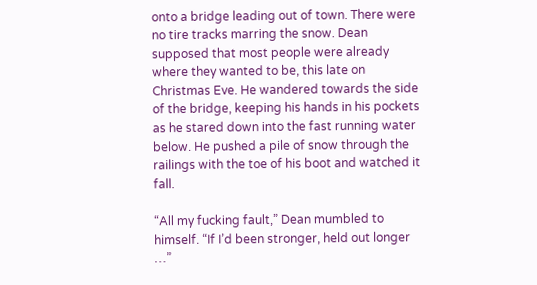onto a bridge leading out of town. There were no tire tracks marring the snow. Dean supposed that most people were already where they wanted to be, this late on Christmas Eve. He wandered towards the side of the bridge, keeping his hands in his pockets as he stared down into the fast running water below. He pushed a pile of snow through the railings with the toe of his boot and watched it fall.

“All my fucking fault,” Dean mumbled to himself. “If I’d been stronger, held out longer …”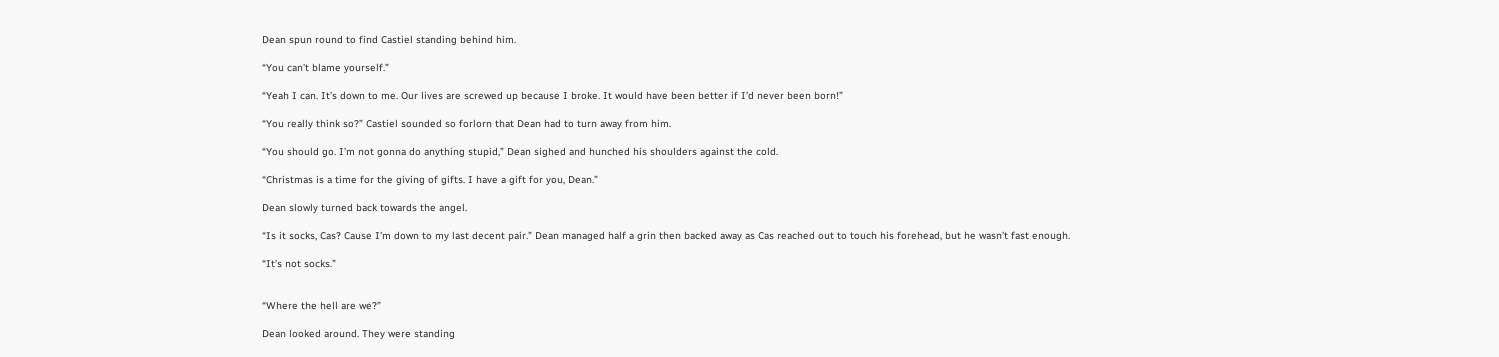Dean spun round to find Castiel standing behind him.

“You can’t blame yourself.”

“Yeah I can. It’s down to me. Our lives are screwed up because I broke. It would have been better if I’d never been born!”

“You really think so?” Castiel sounded so forlorn that Dean had to turn away from him.

“You should go. I’m not gonna do anything stupid,” Dean sighed and hunched his shoulders against the cold.

“Christmas is a time for the giving of gifts. I have a gift for you, Dean.”

Dean slowly turned back towards the angel.

“Is it socks, Cas? Cause I’m down to my last decent pair.” Dean managed half a grin then backed away as Cas reached out to touch his forehead, but he wasn’t fast enough.

“It’s not socks.”


“Where the hell are we?”

Dean looked around. They were standing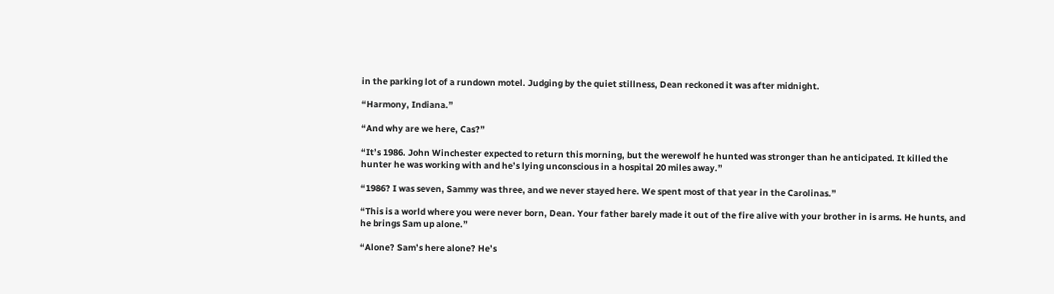in the parking lot of a rundown motel. Judging by the quiet stillness, Dean reckoned it was after midnight.

“Harmony, Indiana.”

“And why are we here, Cas?”

“It’s 1986. John Winchester expected to return this morning, but the werewolf he hunted was stronger than he anticipated. It killed the hunter he was working with and he’s lying unconscious in a hospital 20 miles away.”

“1986? I was seven, Sammy was three, and we never stayed here. We spent most of that year in the Carolinas.”

“This is a world where you were never born, Dean. Your father barely made it out of the fire alive with your brother in is arms. He hunts, and he brings Sam up alone.”

“Alone? Sam’s here alone? He’s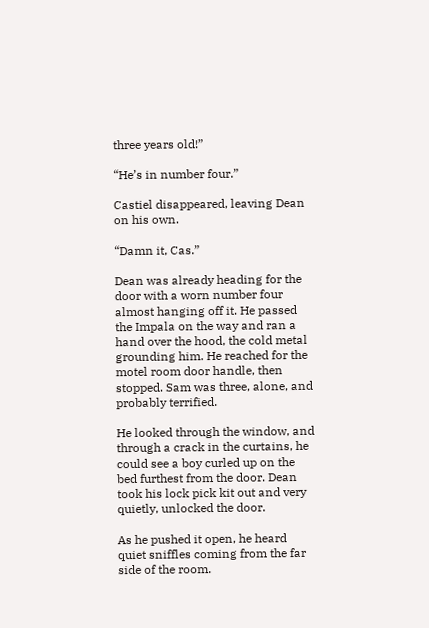three years old!”

“He’s in number four.”

Castiel disappeared, leaving Dean on his own.

“Damn it, Cas.”

Dean was already heading for the door with a worn number four almost hanging off it. He passed the Impala on the way and ran a hand over the hood, the cold metal grounding him. He reached for the motel room door handle, then stopped. Sam was three, alone, and probably terrified.

He looked through the window, and through a crack in the curtains, he could see a boy curled up on the bed furthest from the door. Dean took his lock pick kit out and very quietly, unlocked the door.

As he pushed it open, he heard quiet sniffles coming from the far side of the room.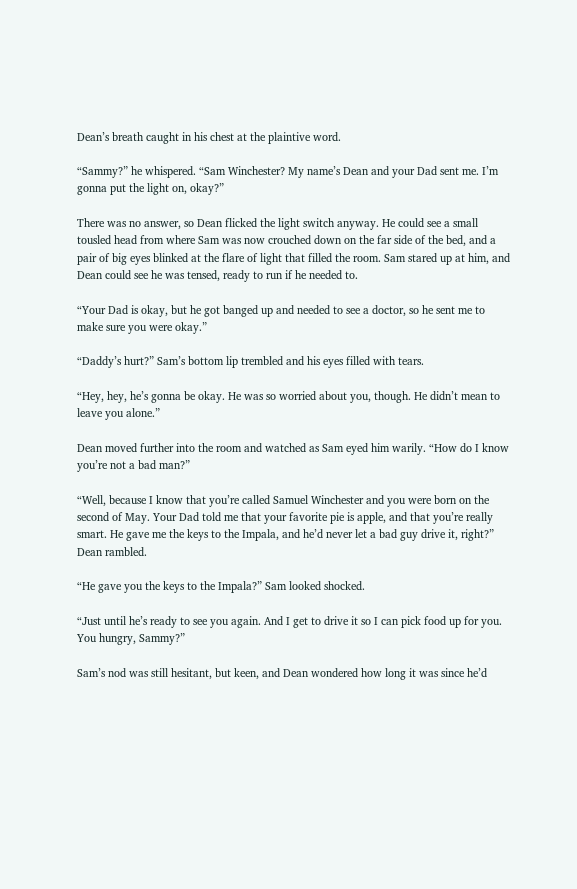Dean’s breath caught in his chest at the plaintive word.

“Sammy?” he whispered. “Sam Winchester? My name’s Dean and your Dad sent me. I’m gonna put the light on, okay?”

There was no answer, so Dean flicked the light switch anyway. He could see a small tousled head from where Sam was now crouched down on the far side of the bed, and a pair of big eyes blinked at the flare of light that filled the room. Sam stared up at him, and Dean could see he was tensed, ready to run if he needed to.

“Your Dad is okay, but he got banged up and needed to see a doctor, so he sent me to make sure you were okay.”

“Daddy’s hurt?” Sam’s bottom lip trembled and his eyes filled with tears.

“Hey, hey, he’s gonna be okay. He was so worried about you, though. He didn’t mean to leave you alone.”

Dean moved further into the room and watched as Sam eyed him warily. “How do I know you’re not a bad man?”

“Well, because I know that you’re called Samuel Winchester and you were born on the second of May. Your Dad told me that your favorite pie is apple, and that you’re really smart. He gave me the keys to the Impala, and he’d never let a bad guy drive it, right?” Dean rambled.

“He gave you the keys to the Impala?” Sam looked shocked.

“Just until he’s ready to see you again. And I get to drive it so I can pick food up for you. You hungry, Sammy?”

Sam’s nod was still hesitant, but keen, and Dean wondered how long it was since he’d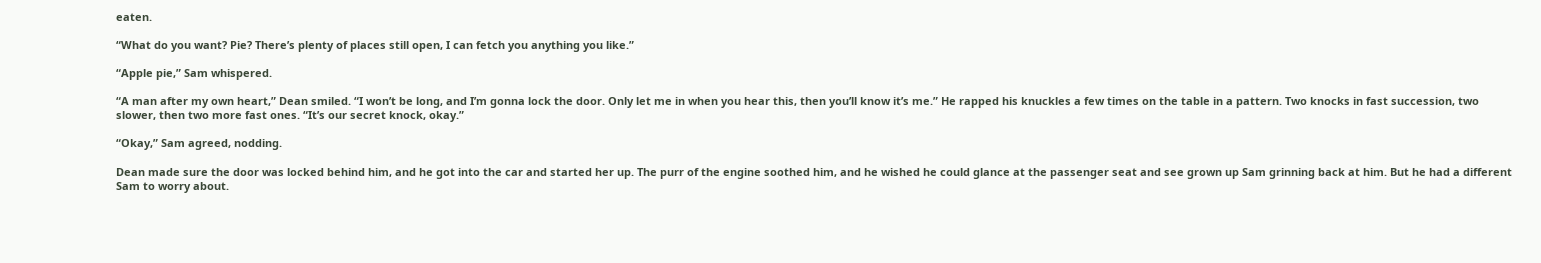eaten.

“What do you want? Pie? There’s plenty of places still open, I can fetch you anything you like.”

“Apple pie,” Sam whispered.

“A man after my own heart,” Dean smiled. “I won’t be long, and I’m gonna lock the door. Only let me in when you hear this, then you’ll know it’s me.” He rapped his knuckles a few times on the table in a pattern. Two knocks in fast succession, two slower, then two more fast ones. “It’s our secret knock, okay.”

“Okay,” Sam agreed, nodding.

Dean made sure the door was locked behind him, and he got into the car and started her up. The purr of the engine soothed him, and he wished he could glance at the passenger seat and see grown up Sam grinning back at him. But he had a different Sam to worry about.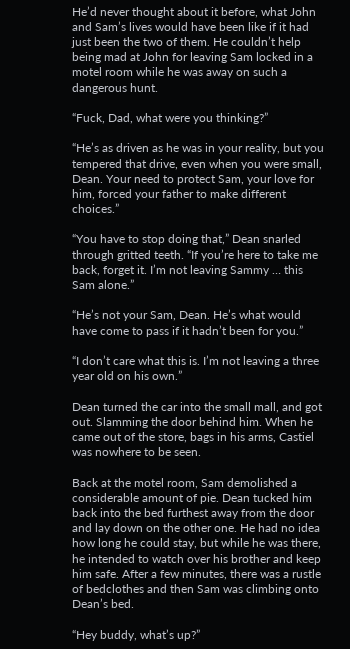He’d never thought about it before, what John and Sam’s lives would have been like if it had just been the two of them. He couldn’t help being mad at John for leaving Sam locked in a motel room while he was away on such a dangerous hunt.

“Fuck, Dad, what were you thinking?”

“He’s as driven as he was in your reality, but you tempered that drive, even when you were small, Dean. Your need to protect Sam, your love for him, forced your father to make different choices.”

“You have to stop doing that,” Dean snarled through gritted teeth. “If you’re here to take me back, forget it. I’m not leaving Sammy … this Sam alone.”

“He’s not your Sam, Dean. He’s what would have come to pass if it hadn’t been for you.”

“I don’t care what this is. I’m not leaving a three year old on his own.”

Dean turned the car into the small mall, and got out. Slamming the door behind him. When he came out of the store, bags in his arms, Castiel was nowhere to be seen.

Back at the motel room, Sam demolished a considerable amount of pie. Dean tucked him back into the bed furthest away from the door and lay down on the other one. He had no idea how long he could stay, but while he was there, he intended to watch over his brother and keep him safe. After a few minutes, there was a rustle of bedclothes and then Sam was climbing onto Dean’s bed.

“Hey buddy, what’s up?”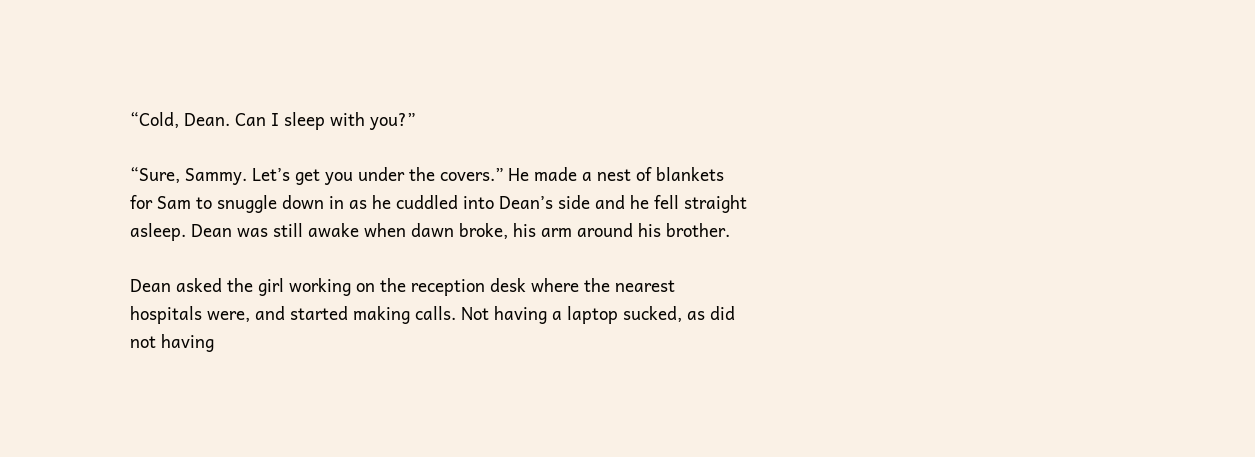“Cold, Dean. Can I sleep with you?”

“Sure, Sammy. Let’s get you under the covers.” He made a nest of blankets for Sam to snuggle down in as he cuddled into Dean’s side and he fell straight asleep. Dean was still awake when dawn broke, his arm around his brother.

Dean asked the girl working on the reception desk where the nearest hospitals were, and started making calls. Not having a laptop sucked, as did not having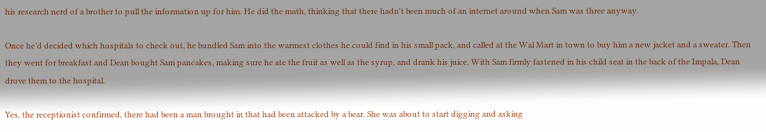his research nerd of a brother to pull the information up for him. He did the math, thinking that there hadn't been much of an internet around when Sam was three anyway.

Once he’d decided which hospitals to check out, he bundled Sam into the warmest clothes he could find in his small pack, and called at the Wal Mart in town to buy him a new jacket and a sweater. Then they went for breakfast and Dean bought Sam pancakes, making sure he ate the fruit as well as the syrup, and drank his juice. With Sam firmly fastened in his child seat in the back of the Impala, Dean drove them to the hospital.

Yes, the receptionist confirmed, there had been a man brought in that had been attacked by a bear. She was about to start digging and asking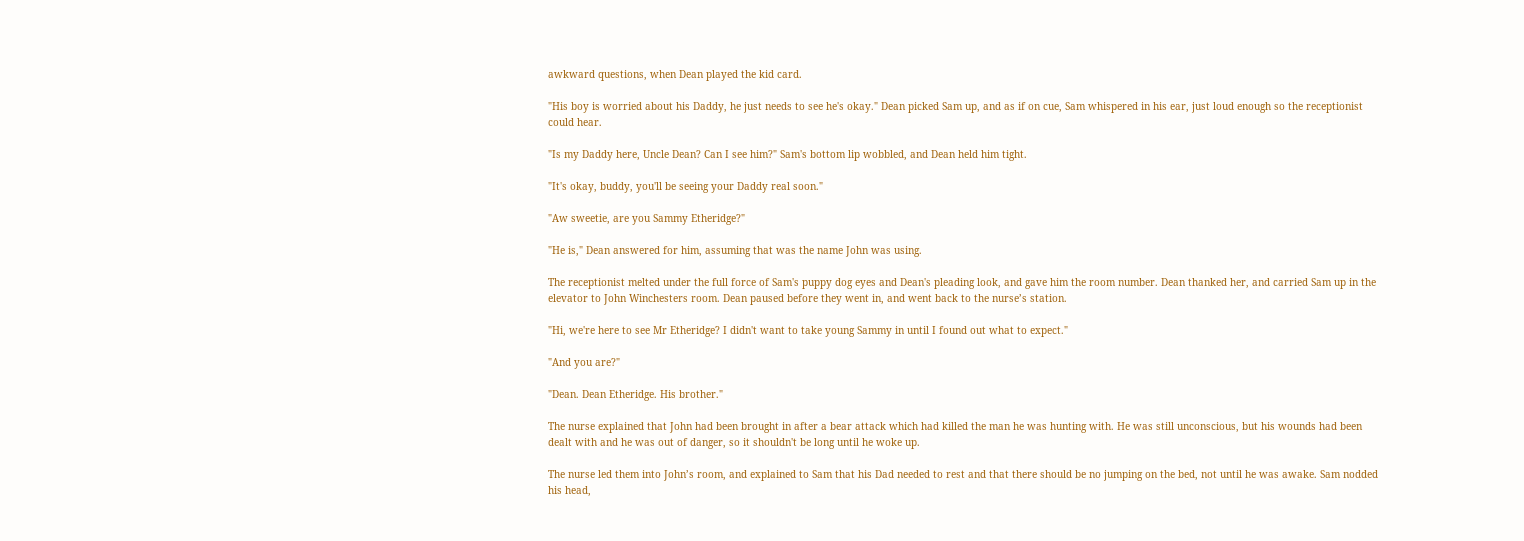awkward questions, when Dean played the kid card.

"His boy is worried about his Daddy, he just needs to see he's okay." Dean picked Sam up, and as if on cue, Sam whispered in his ear, just loud enough so the receptionist could hear.

"Is my Daddy here, Uncle Dean? Can I see him?" Sam's bottom lip wobbled, and Dean held him tight.

"It's okay, buddy, you'll be seeing your Daddy real soon."

"Aw sweetie, are you Sammy Etheridge?"

"He is," Dean answered for him, assuming that was the name John was using.

The receptionist melted under the full force of Sam's puppy dog eyes and Dean's pleading look, and gave him the room number. Dean thanked her, and carried Sam up in the elevator to John Winchesters room. Dean paused before they went in, and went back to the nurse’s station.

"Hi, we're here to see Mr Etheridge? I didn't want to take young Sammy in until I found out what to expect."

"And you are?"

"Dean. Dean Etheridge. His brother."

The nurse explained that John had been brought in after a bear attack which had killed the man he was hunting with. He was still unconscious, but his wounds had been dealt with and he was out of danger, so it shouldn't be long until he woke up.

The nurse led them into John’s room, and explained to Sam that his Dad needed to rest and that there should be no jumping on the bed, not until he was awake. Sam nodded his head,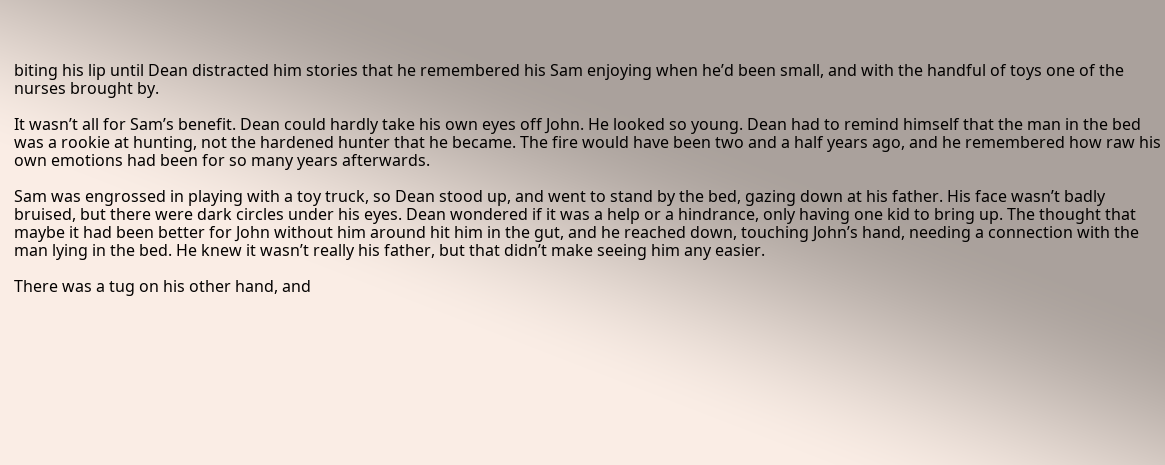biting his lip until Dean distracted him stories that he remembered his Sam enjoying when he’d been small, and with the handful of toys one of the nurses brought by.

It wasn’t all for Sam’s benefit. Dean could hardly take his own eyes off John. He looked so young. Dean had to remind himself that the man in the bed was a rookie at hunting, not the hardened hunter that he became. The fire would have been two and a half years ago, and he remembered how raw his own emotions had been for so many years afterwards.

Sam was engrossed in playing with a toy truck, so Dean stood up, and went to stand by the bed, gazing down at his father. His face wasn’t badly bruised, but there were dark circles under his eyes. Dean wondered if it was a help or a hindrance, only having one kid to bring up. The thought that maybe it had been better for John without him around hit him in the gut, and he reached down, touching John’s hand, needing a connection with the man lying in the bed. He knew it wasn’t really his father, but that didn’t make seeing him any easier.

There was a tug on his other hand, and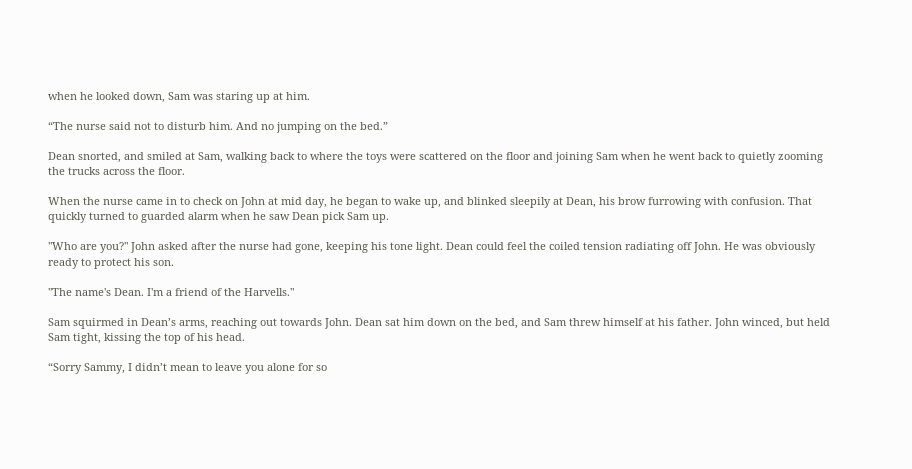when he looked down, Sam was staring up at him.

“The nurse said not to disturb him. And no jumping on the bed.”

Dean snorted, and smiled at Sam, walking back to where the toys were scattered on the floor and joining Sam when he went back to quietly zooming the trucks across the floor.

When the nurse came in to check on John at mid day, he began to wake up, and blinked sleepily at Dean, his brow furrowing with confusion. That quickly turned to guarded alarm when he saw Dean pick Sam up.

"Who are you?" John asked after the nurse had gone, keeping his tone light. Dean could feel the coiled tension radiating off John. He was obviously ready to protect his son.

"The name's Dean. I'm a friend of the Harvells."

Sam squirmed in Dean’s arms, reaching out towards John. Dean sat him down on the bed, and Sam threw himself at his father. John winced, but held Sam tight, kissing the top of his head.

“Sorry Sammy, I didn’t mean to leave you alone for so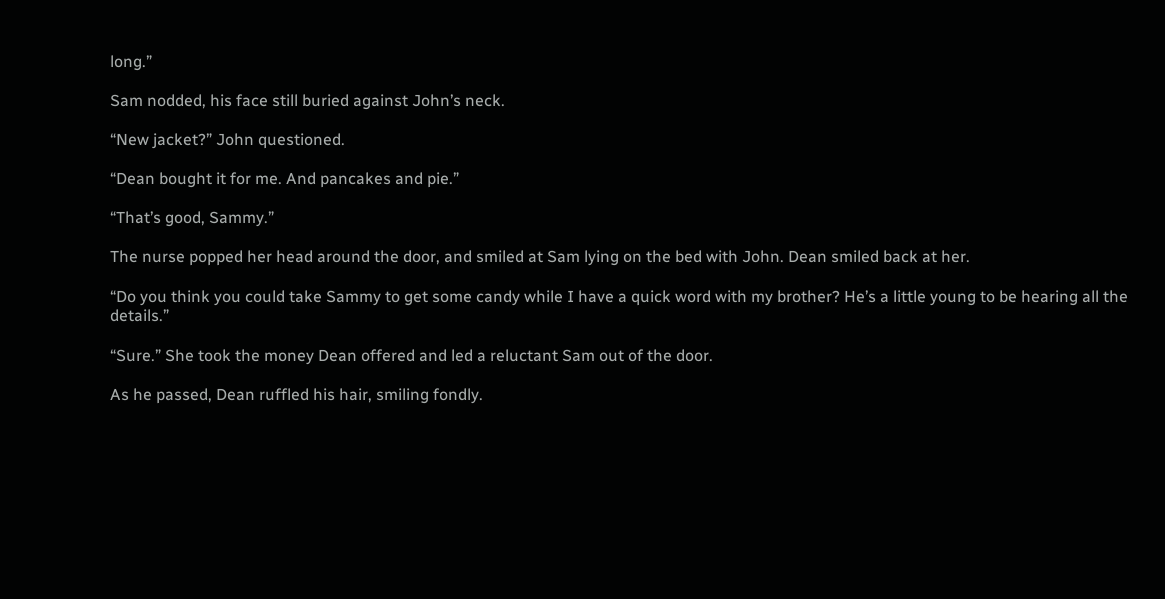long.”

Sam nodded, his face still buried against John’s neck.

“New jacket?” John questioned.

“Dean bought it for me. And pancakes and pie.”

“That’s good, Sammy.”

The nurse popped her head around the door, and smiled at Sam lying on the bed with John. Dean smiled back at her.

“Do you think you could take Sammy to get some candy while I have a quick word with my brother? He’s a little young to be hearing all the details.”

“Sure.” She took the money Dean offered and led a reluctant Sam out of the door.

As he passed, Dean ruffled his hair, smiling fondly.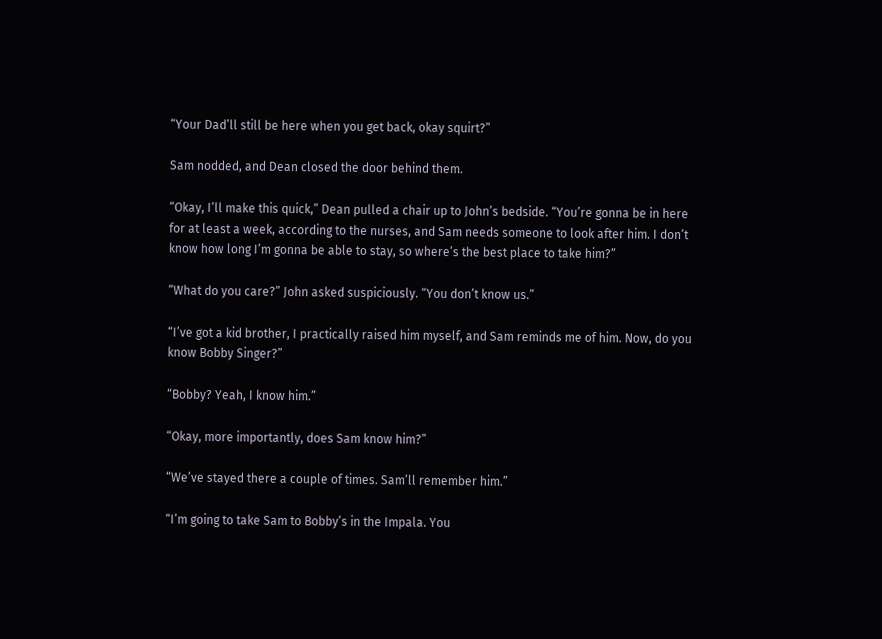“Your Dad’ll still be here when you get back, okay squirt?”

Sam nodded, and Dean closed the door behind them.

“Okay, I’ll make this quick,” Dean pulled a chair up to John’s bedside. “You’re gonna be in here for at least a week, according to the nurses, and Sam needs someone to look after him. I don’t know how long I’m gonna be able to stay, so where’s the best place to take him?”

“What do you care?” John asked suspiciously. “You don’t know us.”

“I’ve got a kid brother, I practically raised him myself, and Sam reminds me of him. Now, do you know Bobby Singer?”

“Bobby? Yeah, I know him.”

“Okay, more importantly, does Sam know him?”

“We’ve stayed there a couple of times. Sam’ll remember him.”

“I’m going to take Sam to Bobby’s in the Impala. You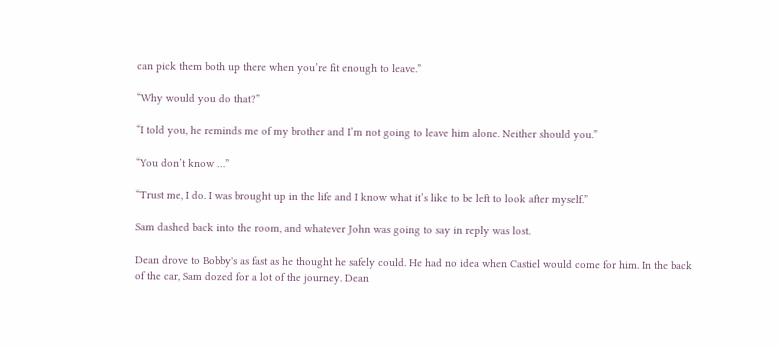can pick them both up there when you’re fit enough to leave.”

“Why would you do that?”

“I told you, he reminds me of my brother and I’m not going to leave him alone. Neither should you.”

“You don’t know …”

“Trust me, I do. I was brought up in the life and I know what it’s like to be left to look after myself.”

Sam dashed back into the room, and whatever John was going to say in reply was lost.

Dean drove to Bobby's as fast as he thought he safely could. He had no idea when Castiel would come for him. In the back of the car, Sam dozed for a lot of the journey. Dean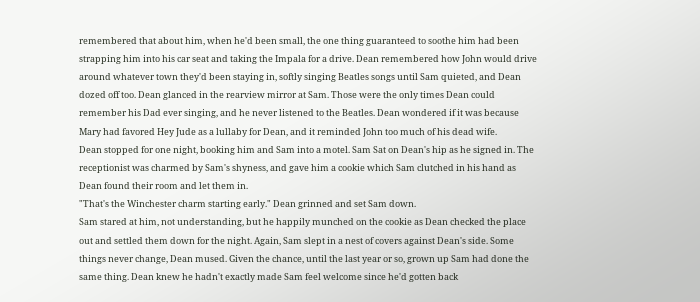remembered that about him, when he'd been small, the one thing guaranteed to soothe him had been strapping him into his car seat and taking the Impala for a drive. Dean remembered how John would drive around whatever town they'd been staying in, softly singing Beatles songs until Sam quieted, and Dean dozed off too. Dean glanced in the rearview mirror at Sam. Those were the only times Dean could remember his Dad ever singing, and he never listened to the Beatles. Dean wondered if it was because Mary had favored Hey Jude as a lullaby for Dean, and it reminded John too much of his dead wife.
Dean stopped for one night, booking him and Sam into a motel. Sam Sat on Dean's hip as he signed in. The receptionist was charmed by Sam's shyness, and gave him a cookie which Sam clutched in his hand as Dean found their room and let them in.
"That's the Winchester charm starting early." Dean grinned and set Sam down.
Sam stared at him, not understanding, but he happily munched on the cookie as Dean checked the place out and settled them down for the night. Again, Sam slept in a nest of covers against Dean's side. Some things never change, Dean mused. Given the chance, until the last year or so, grown up Sam had done the same thing. Dean knew he hadn't exactly made Sam feel welcome since he'd gotten back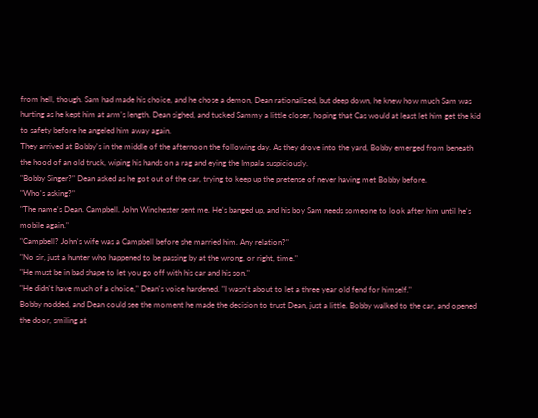from hell, though. Sam had made his choice, and he chose a demon, Dean rationalized, but deep down, he knew how much Sam was hurting as he kept him at arm’s length. Dean sighed, and tucked Sammy a little closer, hoping that Cas would at least let him get the kid to safety before he angeled him away again.
They arrived at Bobby's in the middle of the afternoon the following day. As they drove into the yard, Bobby emerged from beneath the hood of an old truck, wiping his hands on a rag and eying the Impala suspiciously.
"Bobby Singer?" Dean asked as he got out of the car, trying to keep up the pretense of never having met Bobby before.
"Who's asking?"
"The name's Dean. Campbell. John Winchester sent me. He's banged up, and his boy Sam needs someone to look after him until he's mobile again."
"Campbell? John's wife was a Campbell before she married him. Any relation?"
"No sir, just a hunter who happened to be passing by at the wrong, or right, time."
"He must be in bad shape to let you go off with his car and his son."
"He didn't have much of a choice," Dean's voice hardened. "I wasn't about to let a three year old fend for himself."
Bobby nodded, and Dean could see the moment he made the decision to trust Dean, just a little. Bobby walked to the car, and opened the door, smiling at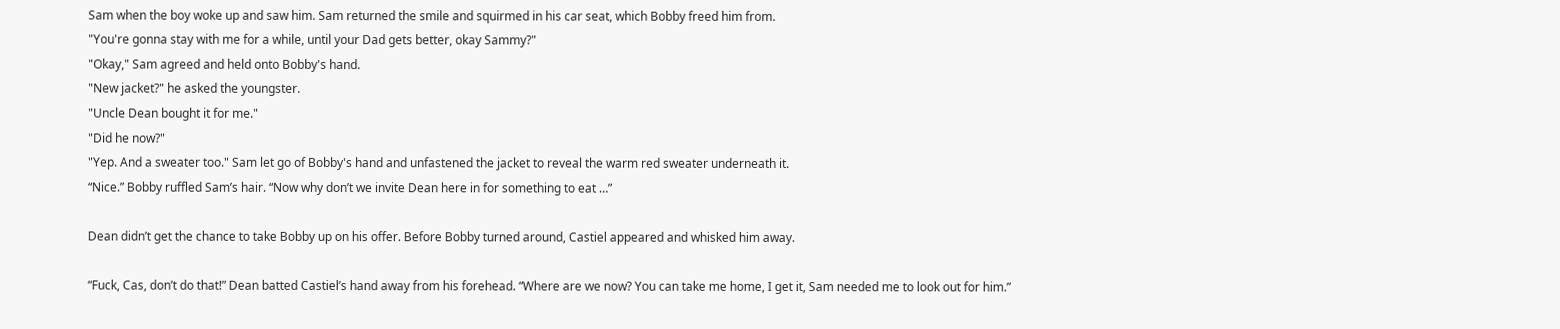Sam when the boy woke up and saw him. Sam returned the smile and squirmed in his car seat, which Bobby freed him from.
"You're gonna stay with me for a while, until your Dad gets better, okay Sammy?"
"Okay," Sam agreed and held onto Bobby's hand.
"New jacket?" he asked the youngster.
"Uncle Dean bought it for me."
"Did he now?"
"Yep. And a sweater too." Sam let go of Bobby's hand and unfastened the jacket to reveal the warm red sweater underneath it.
“Nice.” Bobby ruffled Sam’s hair. “Now why don’t we invite Dean here in for something to eat …”

Dean didn’t get the chance to take Bobby up on his offer. Before Bobby turned around, Castiel appeared and whisked him away.

“Fuck, Cas, don’t do that!” Dean batted Castiel’s hand away from his forehead. “Where are we now? You can take me home, I get it, Sam needed me to look out for him.”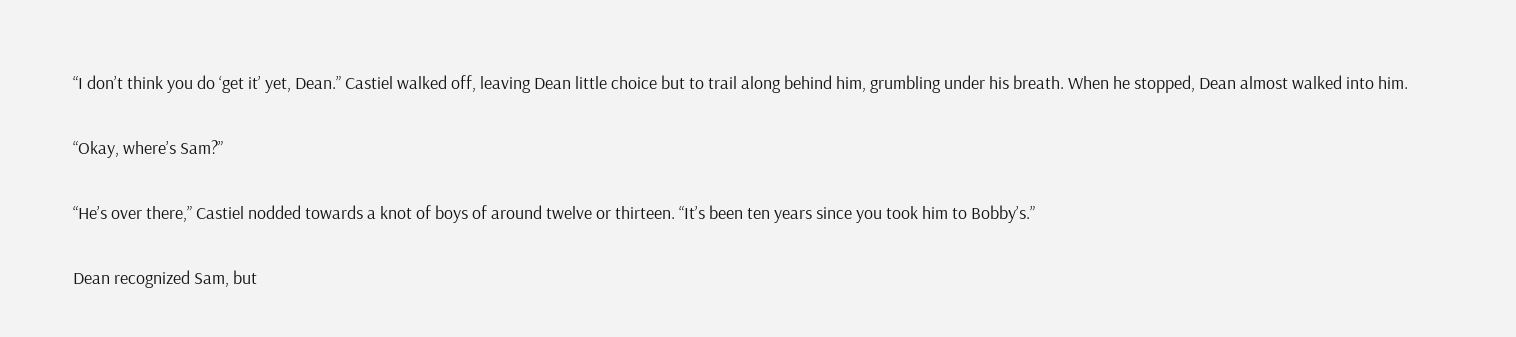“I don’t think you do ‘get it’ yet, Dean.” Castiel walked off, leaving Dean little choice but to trail along behind him, grumbling under his breath. When he stopped, Dean almost walked into him.

“Okay, where’s Sam?”

“He’s over there,” Castiel nodded towards a knot of boys of around twelve or thirteen. “It’s been ten years since you took him to Bobby’s.”

Dean recognized Sam, but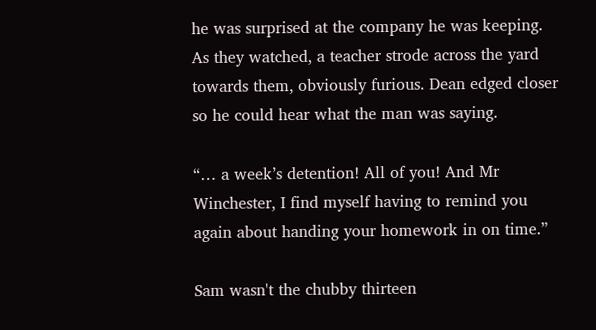he was surprised at the company he was keeping. As they watched, a teacher strode across the yard towards them, obviously furious. Dean edged closer so he could hear what the man was saying.

“… a week’s detention! All of you! And Mr Winchester, I find myself having to remind you again about handing your homework in on time.”

Sam wasn't the chubby thirteen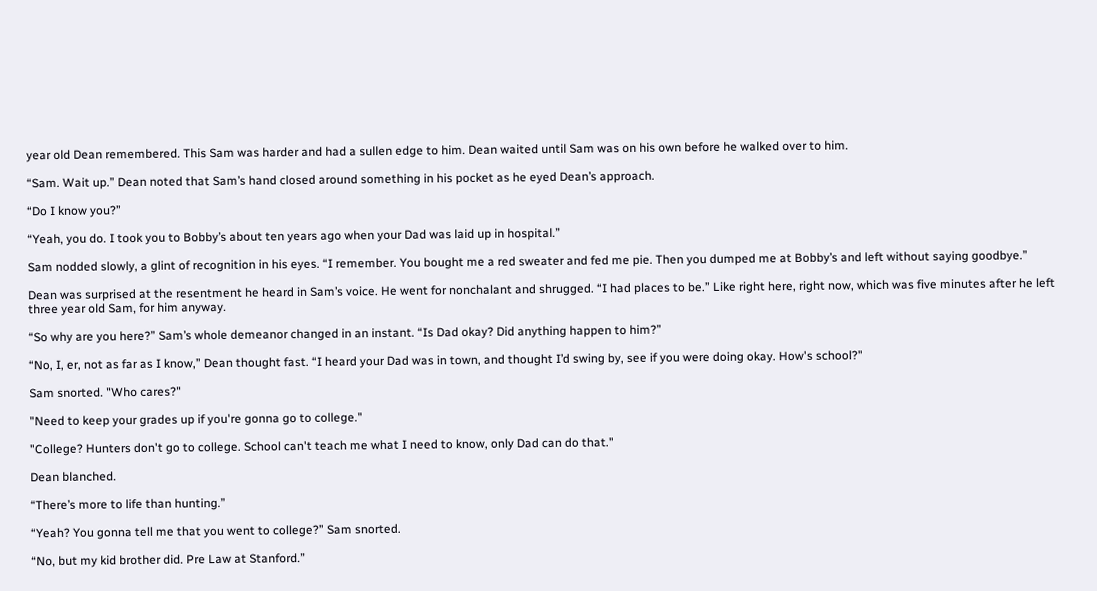year old Dean remembered. This Sam was harder and had a sullen edge to him. Dean waited until Sam was on his own before he walked over to him.

“Sam. Wait up.” Dean noted that Sam’s hand closed around something in his pocket as he eyed Dean’s approach.

“Do I know you?”

“Yeah, you do. I took you to Bobby’s about ten years ago when your Dad was laid up in hospital.”

Sam nodded slowly, a glint of recognition in his eyes. “I remember. You bought me a red sweater and fed me pie. Then you dumped me at Bobby’s and left without saying goodbye.”

Dean was surprised at the resentment he heard in Sam’s voice. He went for nonchalant and shrugged. “I had places to be.” Like right here, right now, which was five minutes after he left three year old Sam, for him anyway.

“So why are you here?” Sam’s whole demeanor changed in an instant. “Is Dad okay? Did anything happen to him?”

“No, I, er, not as far as I know,” Dean thought fast. “I heard your Dad was in town, and thought I’d swing by, see if you were doing okay. How's school?"

Sam snorted. "Who cares?"

"Need to keep your grades up if you're gonna go to college."

"College? Hunters don't go to college. School can't teach me what I need to know, only Dad can do that."

Dean blanched.

“There’s more to life than hunting.”

“Yeah? You gonna tell me that you went to college?” Sam snorted.

“No, but my kid brother did. Pre Law at Stanford.”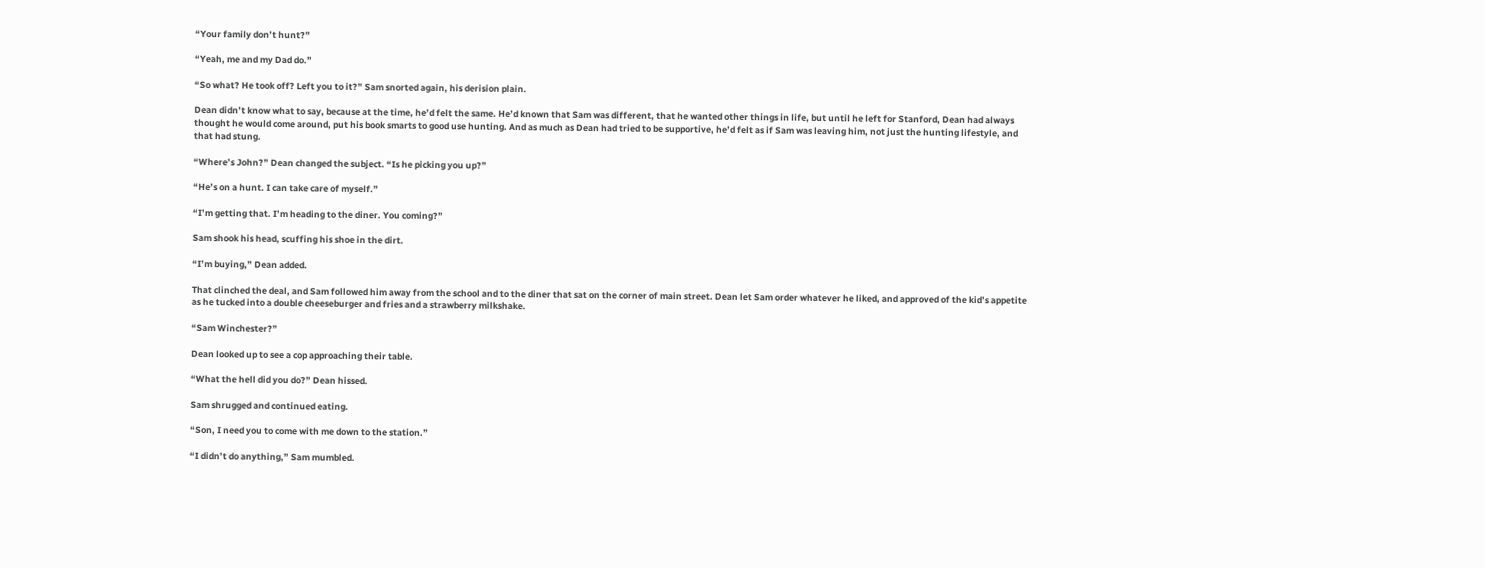“Your family don’t hunt?”

“Yeah, me and my Dad do.”

“So what? He took off? Left you to it?” Sam snorted again, his derision plain.

Dean didn’t know what to say, because at the time, he’d felt the same. He’d known that Sam was different, that he wanted other things in life, but until he left for Stanford, Dean had always thought he would come around, put his book smarts to good use hunting. And as much as Dean had tried to be supportive, he’d felt as if Sam was leaving him, not just the hunting lifestyle, and that had stung.

“Where’s John?” Dean changed the subject. “Is he picking you up?”

“He’s on a hunt. I can take care of myself.”

“I’m getting that. I’m heading to the diner. You coming?”

Sam shook his head, scuffing his shoe in the dirt.

“I’m buying,” Dean added.

That clinched the deal, and Sam followed him away from the school and to the diner that sat on the corner of main street. Dean let Sam order whatever he liked, and approved of the kid’s appetite as he tucked into a double cheeseburger and fries and a strawberry milkshake.

“Sam Winchester?”

Dean looked up to see a cop approaching their table.

“What the hell did you do?” Dean hissed.

Sam shrugged and continued eating.

“Son, I need you to come with me down to the station.”

“I didn’t do anything,” Sam mumbled.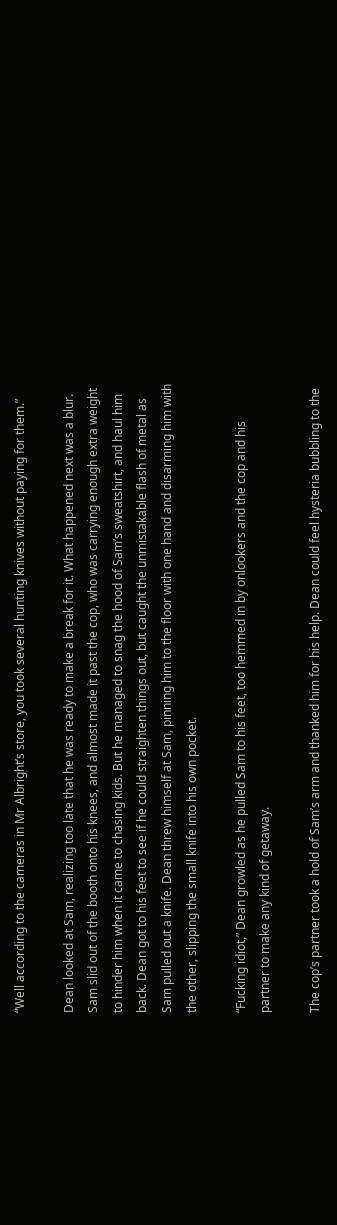“Well according to the cameras in Mr Albright’s store, you took several hunting knives without paying for them.”

Dean looked at Sam, realizing too late that he was ready to make a break for it. What happened next was a blur. Sam slid out of the booth onto his knees, and almost made it past the cop, who was carrying enough extra weight to hinder him when it came to chasing kids. But he managed to snag the hood of Sam’s sweatshirt, and haul him back. Dean got to his feet to see if he could straighten things out, but caught the unmistakable flash of metal as Sam pulled out a knife. Dean threw himself at Sam, pinning him to the floor with one hand and disarming him with the other, slipping the small knife into his own pocket.

“Fucking idiot,” Dean growled as he pulled Sam to his feet, too hemmed in by onlookers and the cop and his partner to make any kind of getaway.

The cop’s partner took a hold of Sam’s arm and thanked him for his help. Dean could feel hysteria bubbling to the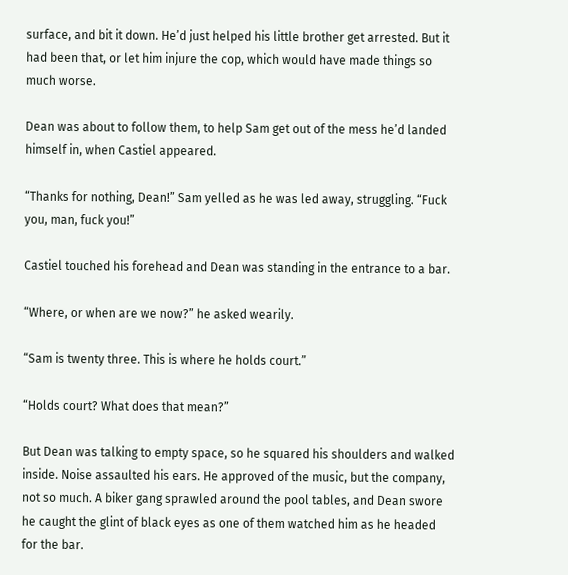surface, and bit it down. He’d just helped his little brother get arrested. But it had been that, or let him injure the cop, which would have made things so much worse.

Dean was about to follow them, to help Sam get out of the mess he’d landed himself in, when Castiel appeared.

“Thanks for nothing, Dean!” Sam yelled as he was led away, struggling. “Fuck you, man, fuck you!”

Castiel touched his forehead and Dean was standing in the entrance to a bar.

“Where, or when are we now?” he asked wearily.

“Sam is twenty three. This is where he holds court.”

“Holds court? What does that mean?”

But Dean was talking to empty space, so he squared his shoulders and walked inside. Noise assaulted his ears. He approved of the music, but the company, not so much. A biker gang sprawled around the pool tables, and Dean swore he caught the glint of black eyes as one of them watched him as he headed for the bar.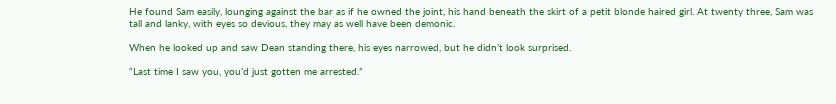He found Sam easily, lounging against the bar as if he owned the joint, his hand beneath the skirt of a petit blonde haired girl. At twenty three, Sam was tall and lanky, with eyes so devious, they may as well have been demonic.

When he looked up and saw Dean standing there, his eyes narrowed, but he didn’t look surprised.

“Last time I saw you, you’d just gotten me arrested.”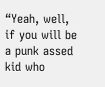“Yeah, well, if you will be a punk assed kid who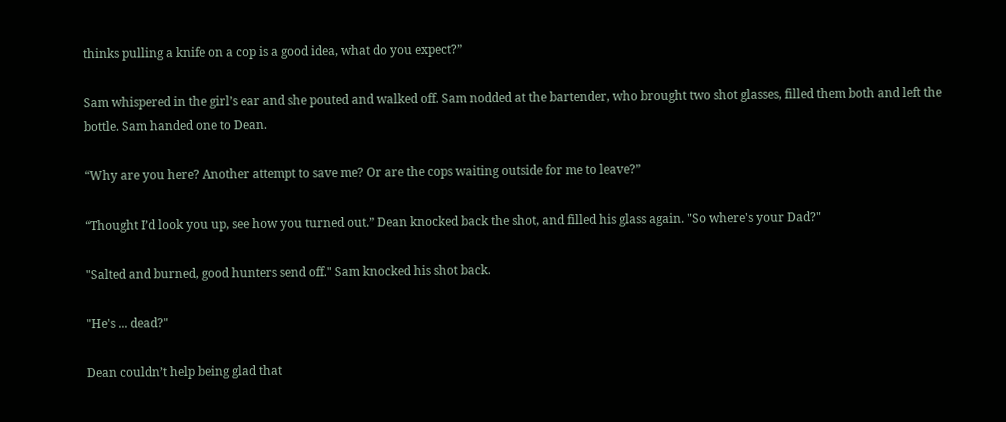thinks pulling a knife on a cop is a good idea, what do you expect?”

Sam whispered in the girl’s ear and she pouted and walked off. Sam nodded at the bartender, who brought two shot glasses, filled them both and left the bottle. Sam handed one to Dean.

“Why are you here? Another attempt to save me? Or are the cops waiting outside for me to leave?”

“Thought I’d look you up, see how you turned out.” Dean knocked back the shot, and filled his glass again. "So where's your Dad?"

"Salted and burned, good hunters send off." Sam knocked his shot back.

"He's ... dead?"

Dean couldn’t help being glad that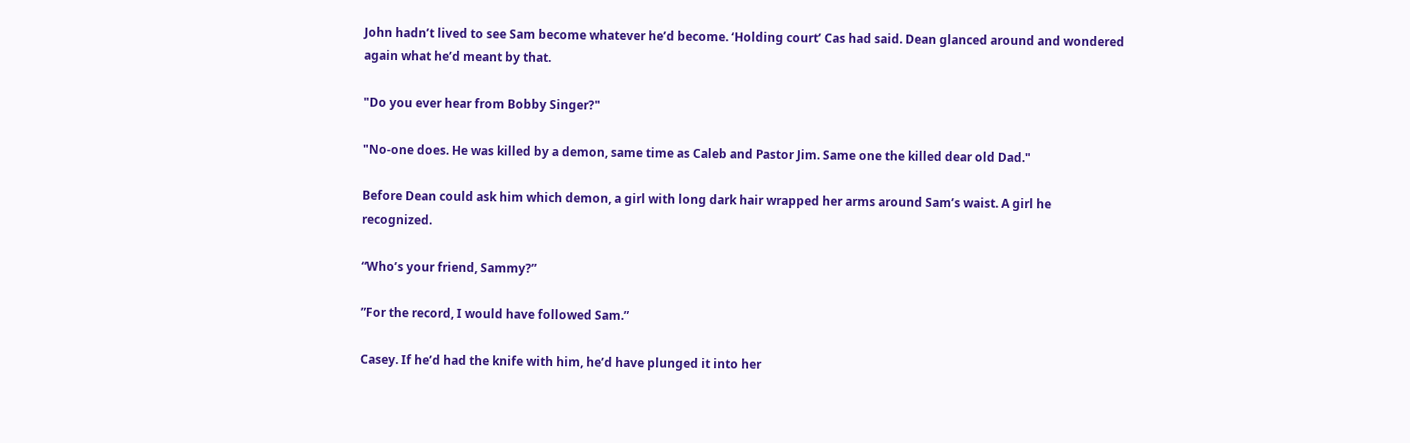John hadn’t lived to see Sam become whatever he’d become. ‘Holding court’ Cas had said. Dean glanced around and wondered again what he’d meant by that.

"Do you ever hear from Bobby Singer?"

"No-one does. He was killed by a demon, same time as Caleb and Pastor Jim. Same one the killed dear old Dad."

Before Dean could ask him which demon, a girl with long dark hair wrapped her arms around Sam’s waist. A girl he recognized.

“Who’s your friend, Sammy?”

”For the record, I would have followed Sam.”

Casey. If he’d had the knife with him, he’d have plunged it into her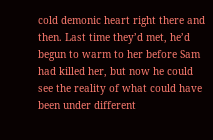cold demonic heart right there and then. Last time they’d met, he’d begun to warm to her before Sam had killed her, but now he could see the reality of what could have been under different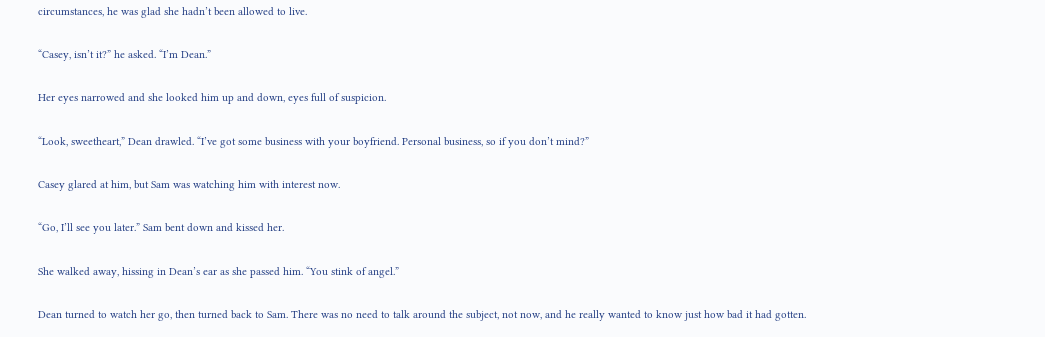circumstances, he was glad she hadn’t been allowed to live.

“Casey, isn’t it?” he asked. “I’m Dean.”

Her eyes narrowed and she looked him up and down, eyes full of suspicion.

“Look, sweetheart,” Dean drawled. “I’ve got some business with your boyfriend. Personal business, so if you don’t mind?”

Casey glared at him, but Sam was watching him with interest now.

“Go, I’ll see you later.” Sam bent down and kissed her.

She walked away, hissing in Dean’s ear as she passed him. “You stink of angel.”

Dean turned to watch her go, then turned back to Sam. There was no need to talk around the subject, not now, and he really wanted to know just how bad it had gotten.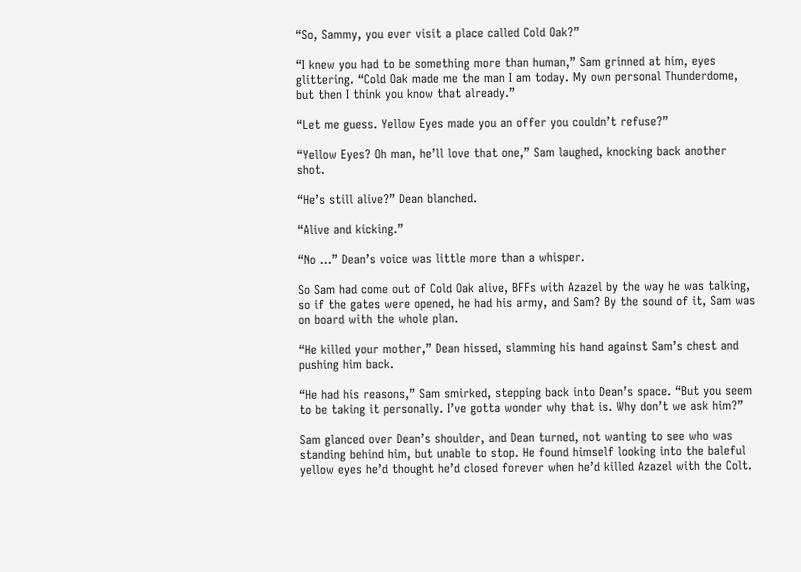“So, Sammy, you ever visit a place called Cold Oak?”

“I knew you had to be something more than human,” Sam grinned at him, eyes glittering. “Cold Oak made me the man I am today. My own personal Thunderdome, but then I think you know that already.”

“Let me guess. Yellow Eyes made you an offer you couldn’t refuse?”

“Yellow Eyes? Oh man, he’ll love that one,” Sam laughed, knocking back another shot.

“He’s still alive?” Dean blanched.

“Alive and kicking.”

“No …” Dean’s voice was little more than a whisper.

So Sam had come out of Cold Oak alive, BFFs with Azazel by the way he was talking, so if the gates were opened, he had his army, and Sam? By the sound of it, Sam was on board with the whole plan.

“He killed your mother,” Dean hissed, slamming his hand against Sam’s chest and pushing him back.

“He had his reasons,” Sam smirked, stepping back into Dean’s space. “But you seem to be taking it personally. I’ve gotta wonder why that is. Why don’t we ask him?”

Sam glanced over Dean’s shoulder, and Dean turned, not wanting to see who was standing behind him, but unable to stop. He found himself looking into the baleful yellow eyes he’d thought he’d closed forever when he’d killed Azazel with the Colt.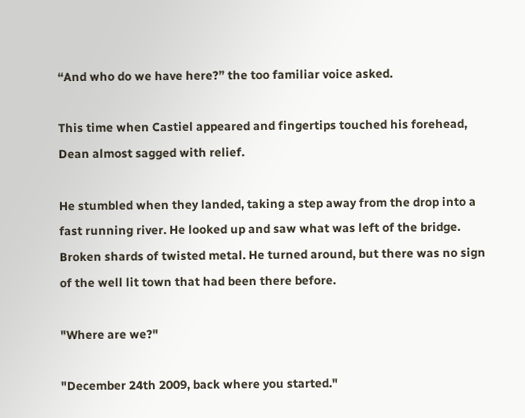“And who do we have here?” the too familiar voice asked.

This time when Castiel appeared and fingertips touched his forehead, Dean almost sagged with relief.

He stumbled when they landed, taking a step away from the drop into a fast running river. He looked up and saw what was left of the bridge. Broken shards of twisted metal. He turned around, but there was no sign of the well lit town that had been there before.

"Where are we?"

"December 24th 2009, back where you started."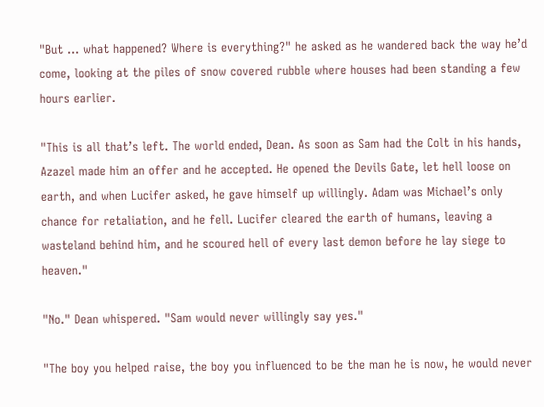"But ... what happened? Where is everything?" he asked as he wandered back the way he’d come, looking at the piles of snow covered rubble where houses had been standing a few hours earlier.

"This is all that’s left. The world ended, Dean. As soon as Sam had the Colt in his hands, Azazel made him an offer and he accepted. He opened the Devils Gate, let hell loose on earth, and when Lucifer asked, he gave himself up willingly. Adam was Michael’s only chance for retaliation, and he fell. Lucifer cleared the earth of humans, leaving a wasteland behind him, and he scoured hell of every last demon before he lay siege to heaven."

"No." Dean whispered. "Sam would never willingly say yes."

"The boy you helped raise, the boy you influenced to be the man he is now, he would never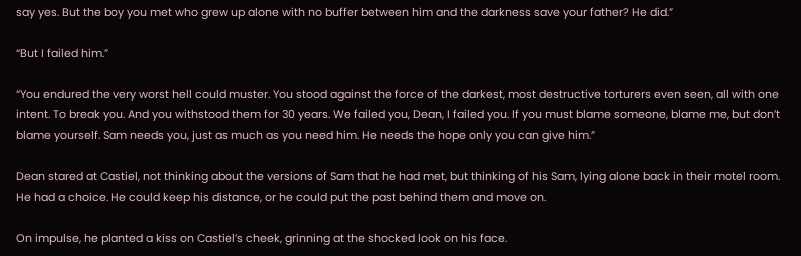say yes. But the boy you met who grew up alone with no buffer between him and the darkness save your father? He did.”

“But I failed him.”

“You endured the very worst hell could muster. You stood against the force of the darkest, most destructive torturers even seen, all with one intent. To break you. And you withstood them for 30 years. We failed you, Dean, I failed you. If you must blame someone, blame me, but don’t blame yourself. Sam needs you, just as much as you need him. He needs the hope only you can give him.”

Dean stared at Castiel, not thinking about the versions of Sam that he had met, but thinking of his Sam, lying alone back in their motel room. He had a choice. He could keep his distance, or he could put the past behind them and move on.

On impulse, he planted a kiss on Castiel’s cheek, grinning at the shocked look on his face.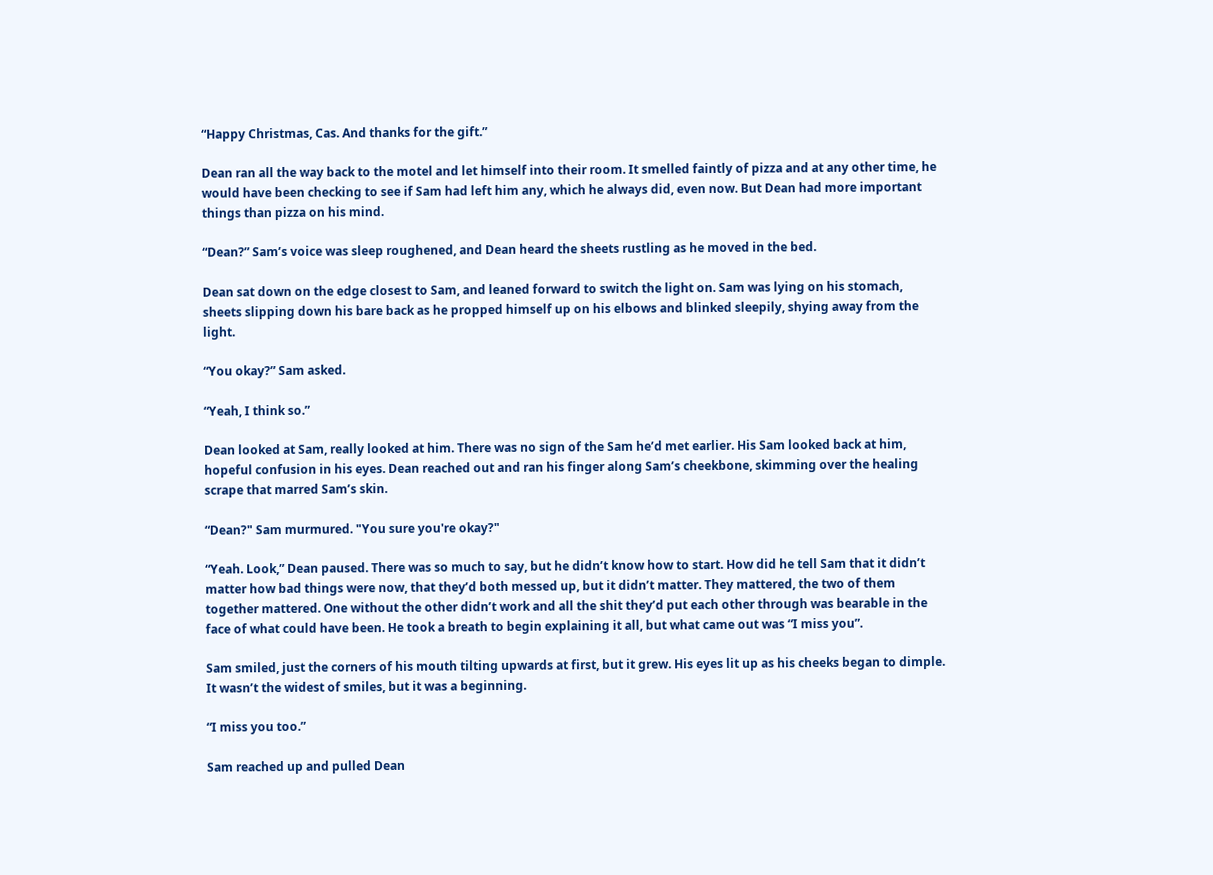“Happy Christmas, Cas. And thanks for the gift.”

Dean ran all the way back to the motel and let himself into their room. It smelled faintly of pizza and at any other time, he would have been checking to see if Sam had left him any, which he always did, even now. But Dean had more important things than pizza on his mind.

“Dean?” Sam’s voice was sleep roughened, and Dean heard the sheets rustling as he moved in the bed.

Dean sat down on the edge closest to Sam, and leaned forward to switch the light on. Sam was lying on his stomach, sheets slipping down his bare back as he propped himself up on his elbows and blinked sleepily, shying away from the light.

“You okay?” Sam asked.

“Yeah, I think so.”

Dean looked at Sam, really looked at him. There was no sign of the Sam he’d met earlier. His Sam looked back at him, hopeful confusion in his eyes. Dean reached out and ran his finger along Sam’s cheekbone, skimming over the healing scrape that marred Sam’s skin.

“Dean?" Sam murmured. "You sure you're okay?"

“Yeah. Look,” Dean paused. There was so much to say, but he didn’t know how to start. How did he tell Sam that it didn’t matter how bad things were now, that they’d both messed up, but it didn’t matter. They mattered, the two of them together mattered. One without the other didn’t work and all the shit they’d put each other through was bearable in the face of what could have been. He took a breath to begin explaining it all, but what came out was “I miss you”.

Sam smiled, just the corners of his mouth tilting upwards at first, but it grew. His eyes lit up as his cheeks began to dimple. It wasn’t the widest of smiles, but it was a beginning.

“I miss you too.”

Sam reached up and pulled Dean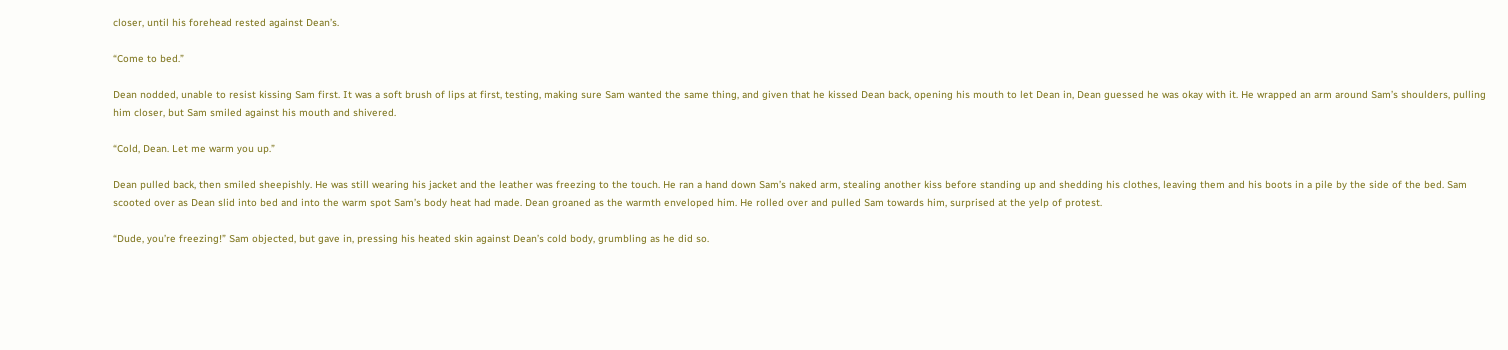closer, until his forehead rested against Dean’s.

“Come to bed.”

Dean nodded, unable to resist kissing Sam first. It was a soft brush of lips at first, testing, making sure Sam wanted the same thing, and given that he kissed Dean back, opening his mouth to let Dean in, Dean guessed he was okay with it. He wrapped an arm around Sam’s shoulders, pulling him closer, but Sam smiled against his mouth and shivered.

“Cold, Dean. Let me warm you up.”

Dean pulled back, then smiled sheepishly. He was still wearing his jacket and the leather was freezing to the touch. He ran a hand down Sam’s naked arm, stealing another kiss before standing up and shedding his clothes, leaving them and his boots in a pile by the side of the bed. Sam scooted over as Dean slid into bed and into the warm spot Sam’s body heat had made. Dean groaned as the warmth enveloped him. He rolled over and pulled Sam towards him, surprised at the yelp of protest.

“Dude, you’re freezing!” Sam objected, but gave in, pressing his heated skin against Dean’s cold body, grumbling as he did so.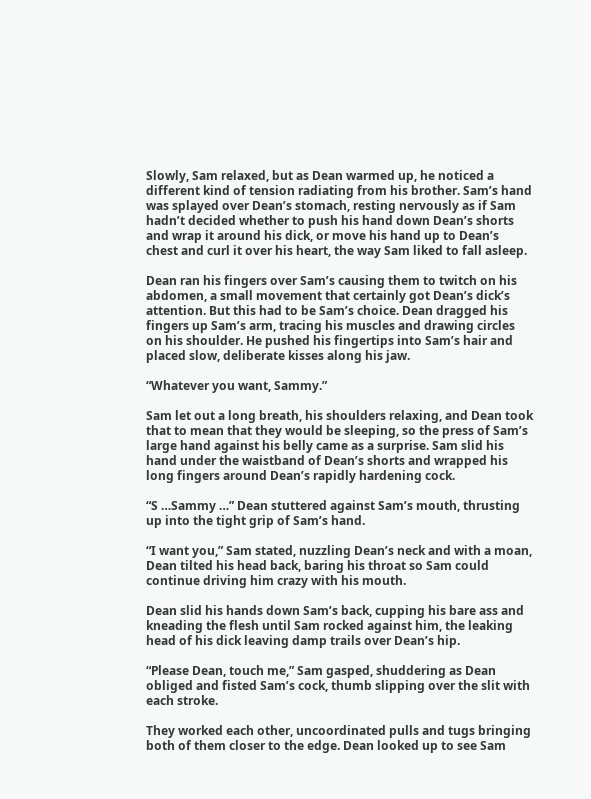Slowly, Sam relaxed, but as Dean warmed up, he noticed a different kind of tension radiating from his brother. Sam’s hand was splayed over Dean’s stomach, resting nervously as if Sam hadn’t decided whether to push his hand down Dean’s shorts and wrap it around his dick, or move his hand up to Dean’s chest and curl it over his heart, the way Sam liked to fall asleep.

Dean ran his fingers over Sam’s causing them to twitch on his abdomen, a small movement that certainly got Dean’s dick’s attention. But this had to be Sam’s choice. Dean dragged his fingers up Sam’s arm, tracing his muscles and drawing circles on his shoulder. He pushed his fingertips into Sam’s hair and placed slow, deliberate kisses along his jaw.

“Whatever you want, Sammy.”

Sam let out a long breath, his shoulders relaxing, and Dean took that to mean that they would be sleeping, so the press of Sam’s large hand against his belly came as a surprise. Sam slid his hand under the waistband of Dean’s shorts and wrapped his long fingers around Dean’s rapidly hardening cock.

“S …Sammy …” Dean stuttered against Sam’s mouth, thrusting up into the tight grip of Sam’s hand.

“I want you,” Sam stated, nuzzling Dean’s neck and with a moan, Dean tilted his head back, baring his throat so Sam could continue driving him crazy with his mouth.

Dean slid his hands down Sam’s back, cupping his bare ass and kneading the flesh until Sam rocked against him, the leaking head of his dick leaving damp trails over Dean’s hip.

“Please Dean, touch me,” Sam gasped, shuddering as Dean obliged and fisted Sam’s cock, thumb slipping over the slit with each stroke.

They worked each other, uncoordinated pulls and tugs bringing both of them closer to the edge. Dean looked up to see Sam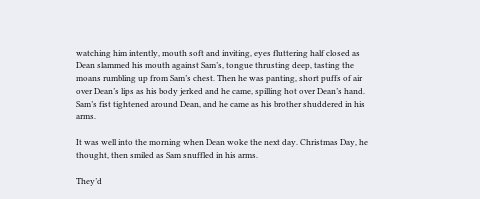watching him intently, mouth soft and inviting, eyes fluttering half closed as Dean slammed his mouth against Sam’s, tongue thrusting deep, tasting the moans rumbling up from Sam’s chest. Then he was panting, short puffs of air over Dean’s lips as his body jerked and he came, spilling hot over Dean’s hand. Sam’s fist tightened around Dean, and he came as his brother shuddered in his arms.

It was well into the morning when Dean woke the next day. Christmas Day, he thought, then smiled as Sam snuffled in his arms.

They’d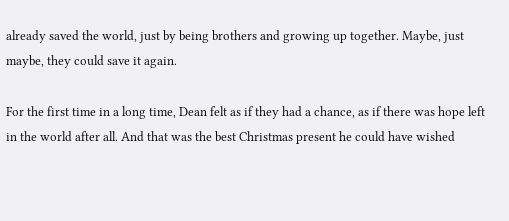already saved the world, just by being brothers and growing up together. Maybe, just maybe, they could save it again.

For the first time in a long time, Dean felt as if they had a chance, as if there was hope left in the world after all. And that was the best Christmas present he could have wished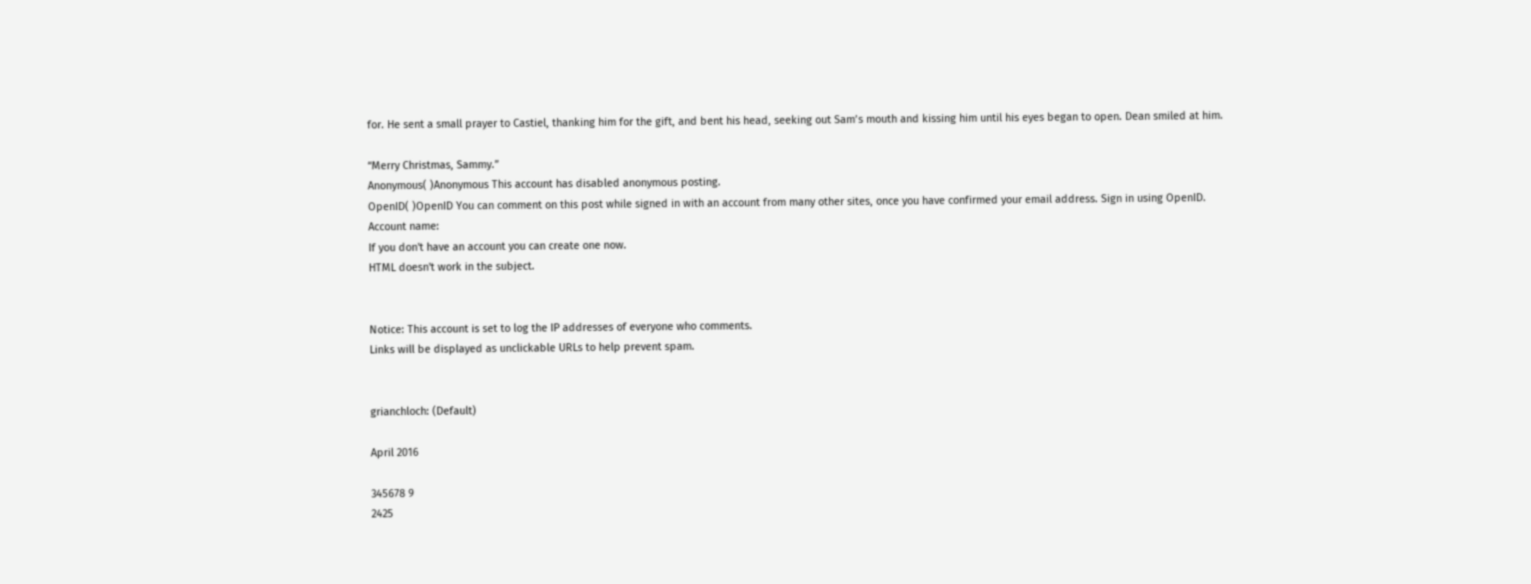for. He sent a small prayer to Castiel, thanking him for the gift, and bent his head, seeking out Sam’s mouth and kissing him until his eyes began to open. Dean smiled at him.

“Merry Christmas, Sammy.”
Anonymous( )Anonymous This account has disabled anonymous posting.
OpenID( )OpenID You can comment on this post while signed in with an account from many other sites, once you have confirmed your email address. Sign in using OpenID.
Account name:
If you don't have an account you can create one now.
HTML doesn't work in the subject.


Notice: This account is set to log the IP addresses of everyone who comments.
Links will be displayed as unclickable URLs to help prevent spam.


grianchloch: (Default)

April 2016

345678 9
2425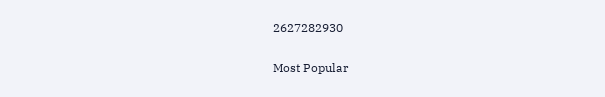2627282930

Most Popular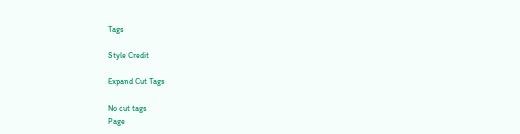Tags

Style Credit

Expand Cut Tags

No cut tags
Page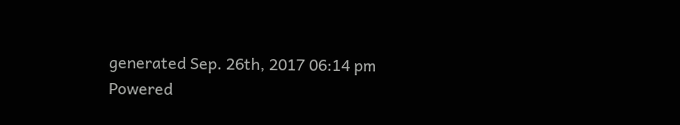generated Sep. 26th, 2017 06:14 pm
Powered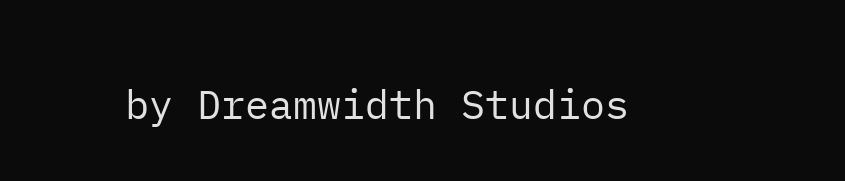by Dreamwidth Studios